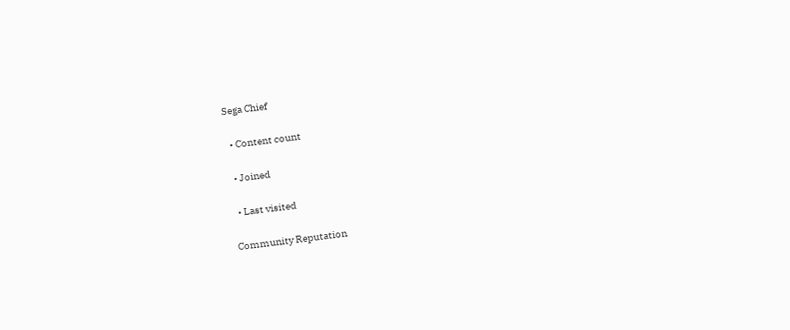Sega Chief

  • Content count

  • Joined

  • Last visited

Community Reputation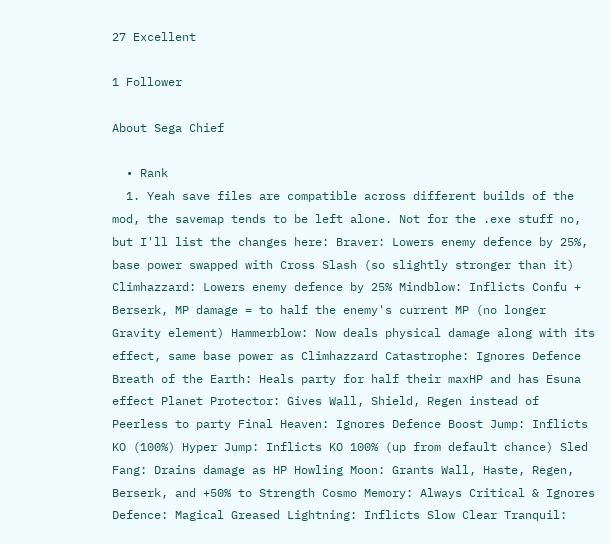27 Excellent

1 Follower

About Sega Chief

  • Rank
  1. Yeah save files are compatible across different builds of the mod, the savemap tends to be left alone. Not for the .exe stuff no, but I'll list the changes here: Braver: Lowers enemy defence by 25%, base power swapped with Cross Slash (so slightly stronger than it) Climhazzard: Lowers enemy defence by 25% Mindblow: Inflicts Confu + Berserk, MP damage = to half the enemy's current MP (no longer Gravity element) Hammerblow: Now deals physical damage along with its effect, same base power as Climhazzard Catastrophe: Ignores Defence Breath of the Earth: Heals party for half their maxHP and has Esuna effect Planet Protector: Gives Wall, Shield, Regen instead of Peerless to party Final Heaven: Ignores Defence Boost Jump: Inflicts KO (100%) Hyper Jump: Inflicts KO 100% (up from default chance) Sled Fang: Drains damage as HP Howling Moon: Grants Wall, Haste, Regen, Berserk, and +50% to Strength Cosmo Memory: Always Critical & Ignores Defence: Magical Greased Lightning: Inflicts Slow Clear Tranquil: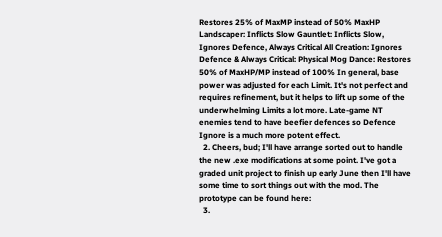Restores 25% of MaxMP instead of 50% MaxHP Landscaper: Inflicts Slow Gauntlet: Inflicts Slow, Ignores Defence, Always Critical All Creation: Ignores Defence & Always Critical: Physical Mog Dance: Restores 50% of MaxHP/MP instead of 100% In general, base power was adjusted for each Limit. It's not perfect and requires refinement, but it helps to lift up some of the underwhelming Limits a lot more. Late-game NT enemies tend to have beefier defences so Defence Ignore is a much more potent effect.
  2. Cheers, bud; I'll have arrange sorted out to handle the new .exe modifications at some point. I've got a graded unit project to finish up early June then I'll have some time to sort things out with the mod. The prototype can be found here:
  3.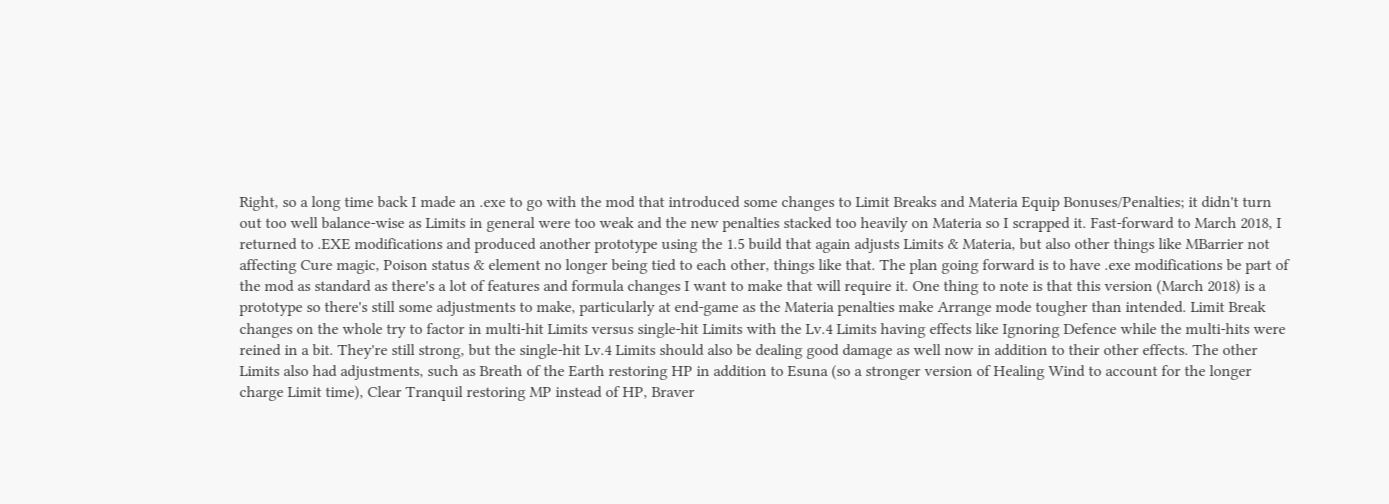Right, so a long time back I made an .exe to go with the mod that introduced some changes to Limit Breaks and Materia Equip Bonuses/Penalties; it didn't turn out too well balance-wise as Limits in general were too weak and the new penalties stacked too heavily on Materia so I scrapped it. Fast-forward to March 2018, I returned to .EXE modifications and produced another prototype using the 1.5 build that again adjusts Limits & Materia, but also other things like MBarrier not affecting Cure magic, Poison status & element no longer being tied to each other, things like that. The plan going forward is to have .exe modifications be part of the mod as standard as there's a lot of features and formula changes I want to make that will require it. One thing to note is that this version (March 2018) is a prototype so there's still some adjustments to make, particularly at end-game as the Materia penalties make Arrange mode tougher than intended. Limit Break changes on the whole try to factor in multi-hit Limits versus single-hit Limits with the Lv.4 Limits having effects like Ignoring Defence while the multi-hits were reined in a bit. They're still strong, but the single-hit Lv.4 Limits should also be dealing good damage as well now in addition to their other effects. The other Limits also had adjustments, such as Breath of the Earth restoring HP in addition to Esuna (so a stronger version of Healing Wind to account for the longer charge Limit time), Clear Tranquil restoring MP instead of HP, Braver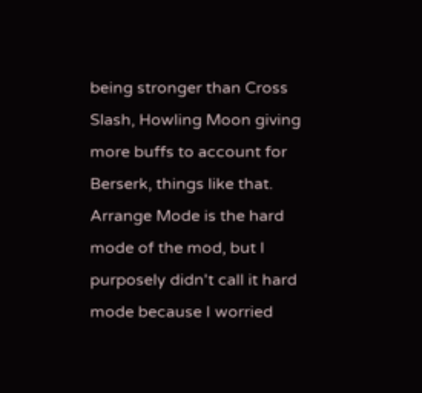being stronger than Cross Slash, Howling Moon giving more buffs to account for Berserk, things like that. Arrange Mode is the hard mode of the mod, but I purposely didn't call it hard mode because I worried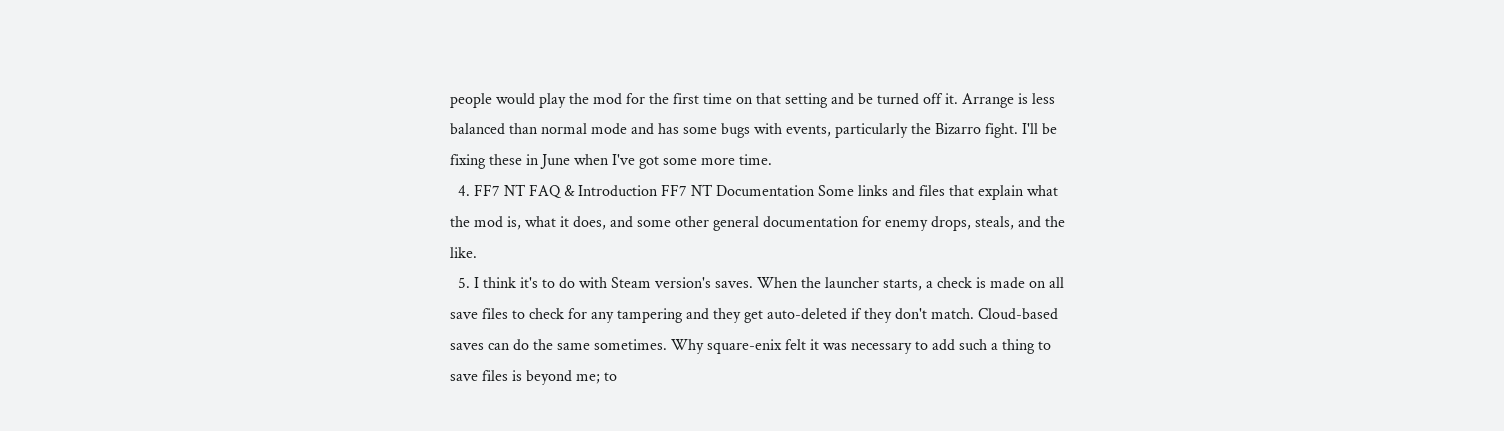people would play the mod for the first time on that setting and be turned off it. Arrange is less balanced than normal mode and has some bugs with events, particularly the Bizarro fight. I'll be fixing these in June when I've got some more time.
  4. FF7 NT FAQ & Introduction FF7 NT Documentation Some links and files that explain what the mod is, what it does, and some other general documentation for enemy drops, steals, and the like.
  5. I think it's to do with Steam version's saves. When the launcher starts, a check is made on all save files to check for any tampering and they get auto-deleted if they don't match. Cloud-based saves can do the same sometimes. Why square-enix felt it was necessary to add such a thing to save files is beyond me; to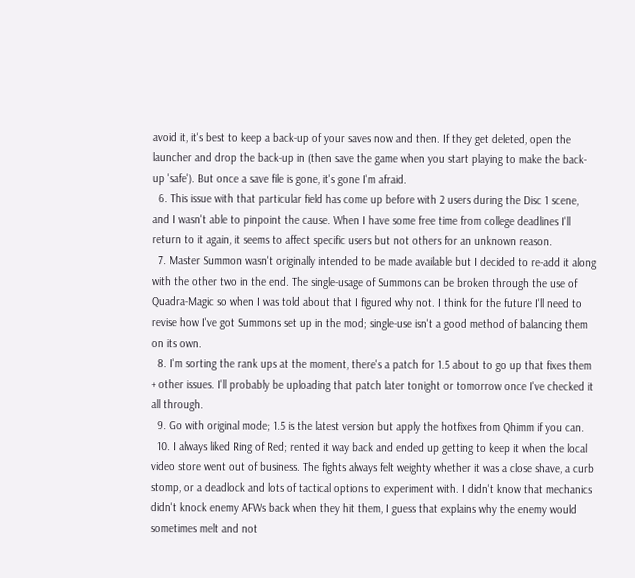avoid it, it's best to keep a back-up of your saves now and then. If they get deleted, open the launcher and drop the back-up in (then save the game when you start playing to make the back-up 'safe'). But once a save file is gone, it's gone I'm afraid.
  6. This issue with that particular field has come up before with 2 users during the Disc 1 scene, and I wasn't able to pinpoint the cause. When I have some free time from college deadlines I'll return to it again, it seems to affect specific users but not others for an unknown reason.
  7. Master Summon wasn't originally intended to be made available but I decided to re-add it along with the other two in the end. The single-usage of Summons can be broken through the use of Quadra-Magic so when I was told about that I figured why not. I think for the future I'll need to revise how I've got Summons set up in the mod; single-use isn't a good method of balancing them on its own.
  8. I'm sorting the rank ups at the moment, there's a patch for 1.5 about to go up that fixes them + other issues. I'll probably be uploading that patch later tonight or tomorrow once I've checked it all through.
  9. Go with original mode; 1.5 is the latest version but apply the hotfixes from Qhimm if you can.
  10. I always liked Ring of Red; rented it way back and ended up getting to keep it when the local video store went out of business. The fights always felt weighty whether it was a close shave, a curb stomp, or a deadlock and lots of tactical options to experiment with. I didn't know that mechanics didn't knock enemy AFWs back when they hit them, I guess that explains why the enemy would sometimes melt and not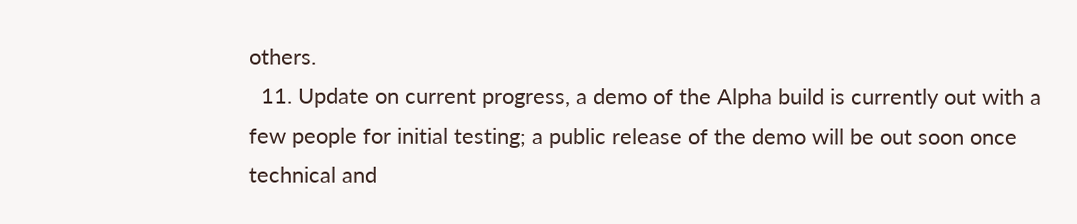others.
  11. Update on current progress, a demo of the Alpha build is currently out with a few people for initial testing; a public release of the demo will be out soon once technical and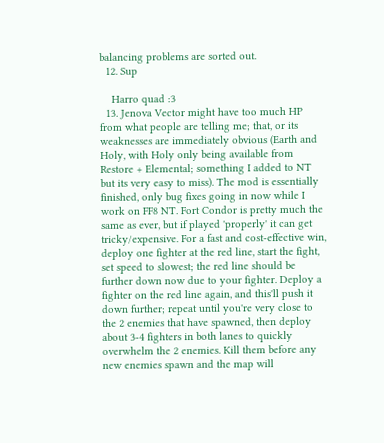balancing problems are sorted out.
  12. Sup

    Harro quad :3
  13. Jenova Vector might have too much HP from what people are telling me; that, or its weaknesses are immediately obvious (Earth and Holy, with Holy only being available from Restore + Elemental; something I added to NT but its very easy to miss). The mod is essentially finished, only bug fixes going in now while I work on FF8 NT. Fort Condor is pretty much the same as ever, but if played 'properly' it can get tricky/expensive. For a fast and cost-effective win, deploy one fighter at the red line, start the fight, set speed to slowest; the red line should be further down now due to your fighter. Deploy a fighter on the red line again, and this'll push it down further; repeat until you're very close to the 2 enemies that have spawned, then deploy about 3-4 fighters in both lanes to quickly overwhelm the 2 enemies. Kill them before any new enemies spawn and the map will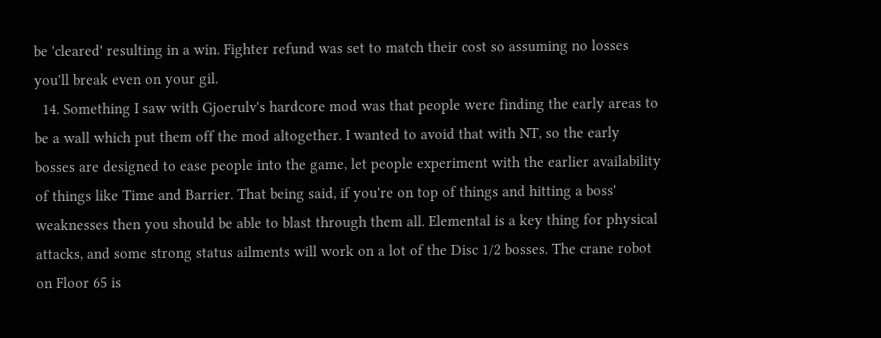be 'cleared' resulting in a win. Fighter refund was set to match their cost so assuming no losses you'll break even on your gil.
  14. Something I saw with Gjoerulv's hardcore mod was that people were finding the early areas to be a wall which put them off the mod altogether. I wanted to avoid that with NT, so the early bosses are designed to ease people into the game, let people experiment with the earlier availability of things like Time and Barrier. That being said, if you're on top of things and hitting a boss' weaknesses then you should be able to blast through them all. Elemental is a key thing for physical attacks, and some strong status ailments will work on a lot of the Disc 1/2 bosses. The crane robot on Floor 65 is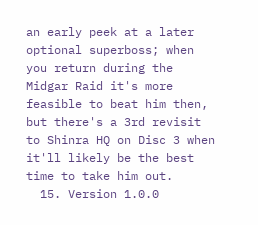an early peek at a later optional superboss; when you return during the Midgar Raid it's more feasible to beat him then, but there's a 3rd revisit to Shinra HQ on Disc 3 when it'll likely be the best time to take him out.
  15. Version 1.0.0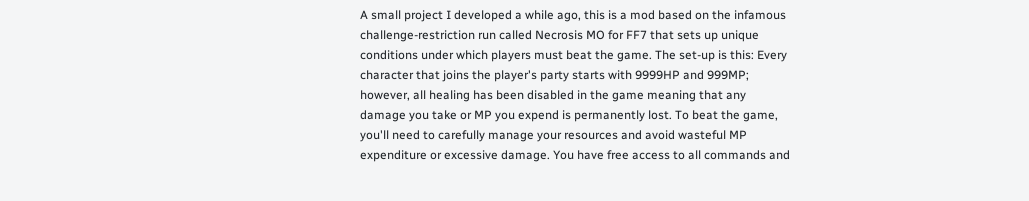A small project I developed a while ago, this is a mod based on the infamous challenge-restriction run called Necrosis MO for FF7 that sets up unique conditions under which players must beat the game. The set-up is this: Every character that joins the player's party starts with 9999HP and 999MP; however, all healing has been disabled in the game meaning that any damage you take or MP you expend is permanently lost. To beat the game, you'll need to carefully manage your resources and avoid wasteful MP expenditure or excessive damage. You have free access to all commands and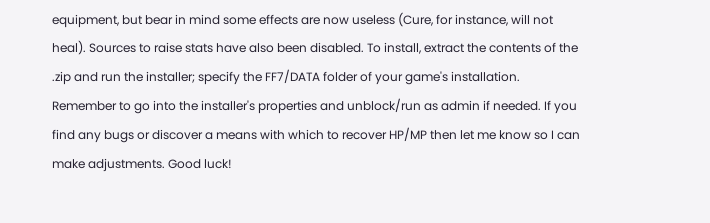equipment, but bear in mind some effects are now useless (Cure, for instance, will not heal). Sources to raise stats have also been disabled. To install, extract the contents of the .zip and run the installer; specify the FF7/DATA folder of your game's installation. Remember to go into the installer's properties and unblock/run as admin if needed. If you find any bugs or discover a means with which to recover HP/MP then let me know so I can make adjustments. Good luck!